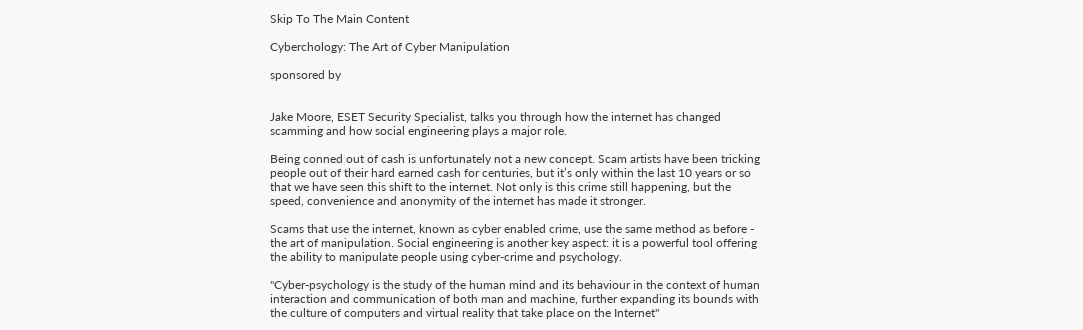Skip To The Main Content

Cyberchology: The Art of Cyber Manipulation

sponsored by


Jake Moore, ESET Security Specialist, talks you through how the internet has changed scamming and how social engineering plays a major role.

Being conned out of cash is unfortunately not a new concept. Scam artists have been tricking people out of their hard earned cash for centuries, but it’s only within the last 10 years or so that we have seen this shift to the internet. Not only is this crime still happening, but the speed, convenience and anonymity of the internet has made it stronger.

Scams that use the internet, known as cyber enabled crime, use the same method as before - the art of manipulation. Social engineering is another key aspect: it is a powerful tool offering the ability to manipulate people using cyber-crime and psychology.

"Cyber-psychology is the study of the human mind and its behaviour in the context of human interaction and communication of both man and machine, further expanding its bounds with the culture of computers and virtual reality that take place on the Internet"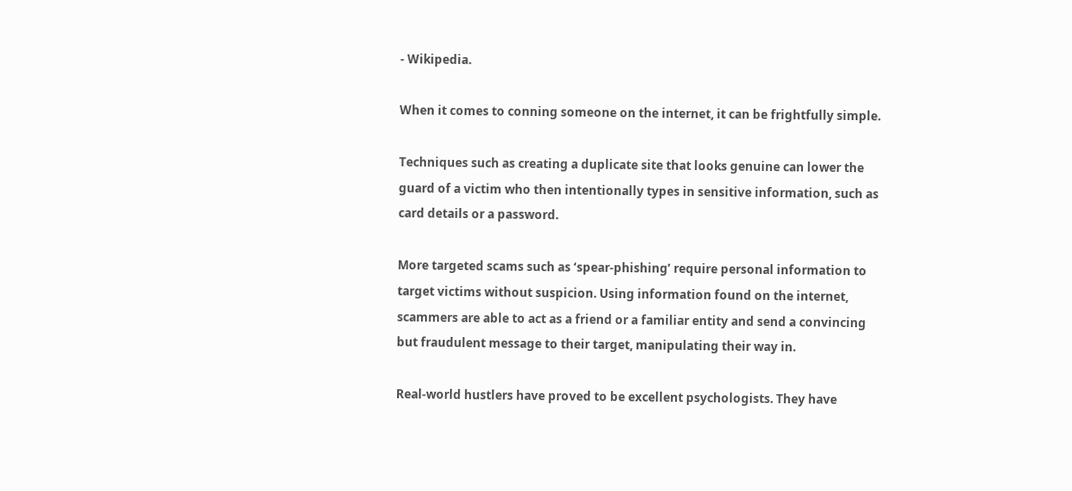- Wikipedia.

When it comes to conning someone on the internet, it can be frightfully simple.

Techniques such as creating a duplicate site that looks genuine can lower the guard of a victim who then intentionally types in sensitive information, such as card details or a password.

More targeted scams such as ‘spear-phishing’ require personal information to target victims without suspicion. Using information found on the internet, scammers are able to act as a friend or a familiar entity and send a convincing but fraudulent message to their target, manipulating their way in.

Real-world hustlers have proved to be excellent psychologists. They have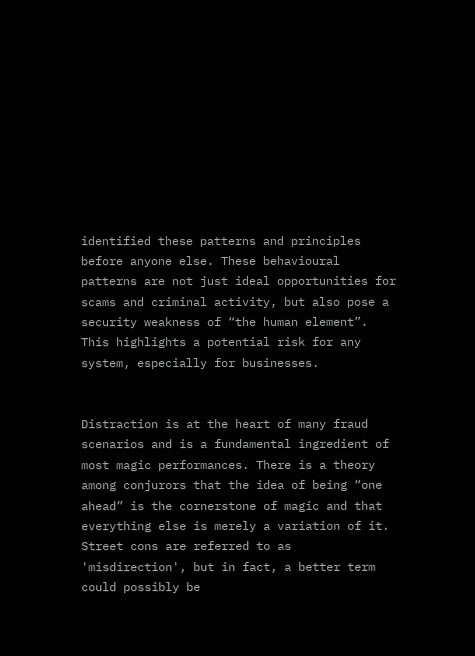identified these patterns and principles before anyone else. These behavioural patterns are not just ideal opportunities for scams and criminal activity, but also pose a security weakness of “the human element”. This highlights a potential risk for any system, especially for businesses.


Distraction is at the heart of many fraud scenarios and is a fundamental ingredient of most magic performances. There is a theory among conjurors that the idea of being “one ahead” is the cornerstone of magic and that everything else is merely a variation of it.
Street cons are referred to as 'misdirection', but in fact, a better term could possibly be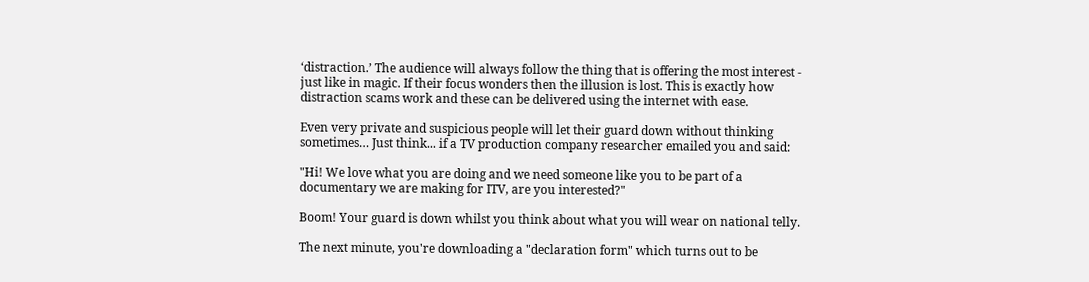‘distraction.’ The audience will always follow the thing that is offering the most interest - just like in magic. If their focus wonders then the illusion is lost. This is exactly how distraction scams work and these can be delivered using the internet with ease.

Even very private and suspicious people will let their guard down without thinking sometimes… Just think... if a TV production company researcher emailed you and said:

"Hi! We love what you are doing and we need someone like you to be part of a documentary we are making for ITV, are you interested?"

Boom! Your guard is down whilst you think about what you will wear on national telly.

The next minute, you're downloading a "declaration form" which turns out to be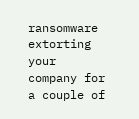ransomware extorting your company for a couple of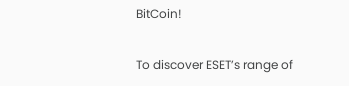BitCoin!

To discover ESET’s range of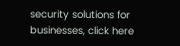security solutions for businesses, click here